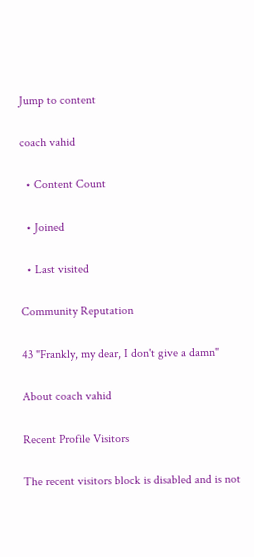Jump to content

coach vahid

  • Content Count

  • Joined

  • Last visited

Community Reputation

43 "Frankly, my dear, I don't give a damn"

About coach vahid

Recent Profile Visitors

The recent visitors block is disabled and is not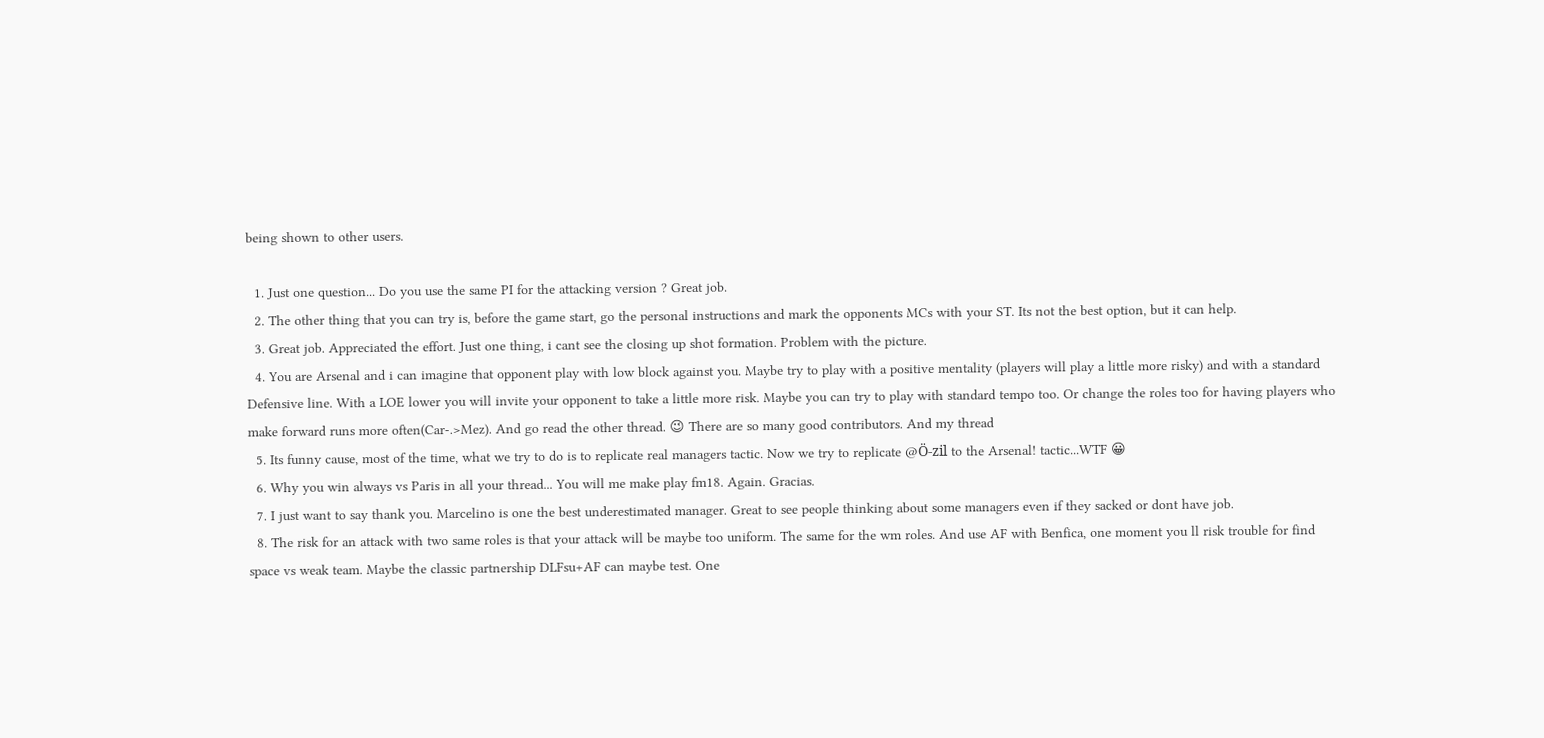being shown to other users.

  1. Just one question... Do you use the same PI for the attacking version ? Great job.
  2. The other thing that you can try is, before the game start, go the personal instructions and mark the opponents MCs with your ST. Its not the best option, but it can help.
  3. Great job. Appreciated the effort. Just one thing, i cant see the closing up shot formation. Problem with the picture.
  4. You are Arsenal and i can imagine that opponent play with low block against you. Maybe try to play with a positive mentality (players will play a little more risky) and with a standard Defensive line. With a LOE lower you will invite your opponent to take a little more risk. Maybe you can try to play with standard tempo too. Or change the roles too for having players who make forward runs more often(Car-.>Mez). And go read the other thread. 😉 There are so many good contributors. And my thread
  5. Its funny cause, most of the time, what we try to do is to replicate real managers tactic. Now we try to replicate @Ö-zil to the Arsenal! tactic...WTF 😀
  6. Why you win always vs Paris in all your thread... You will me make play fm18. Again. Gracias.
  7. I just want to say thank you. Marcelino is one the best underestimated manager. Great to see people thinking about some managers even if they sacked or dont have job.
  8. The risk for an attack with two same roles is that your attack will be maybe too uniform. The same for the wm roles. And use AF with Benfica, one moment you ll risk trouble for find space vs weak team. Maybe the classic partnership DLFsu+AF can maybe test. One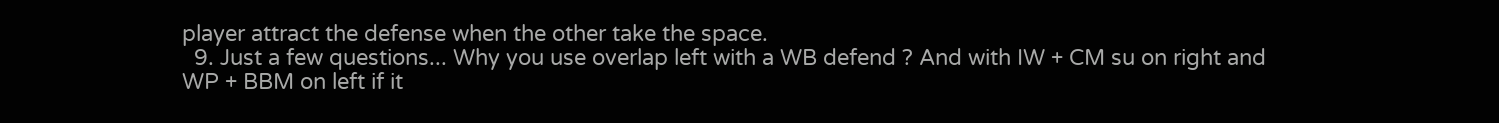player attract the defense when the other take the space.
  9. Just a few questions... Why you use overlap left with a WB defend ? And with IW + CM su on right and WP + BBM on left if it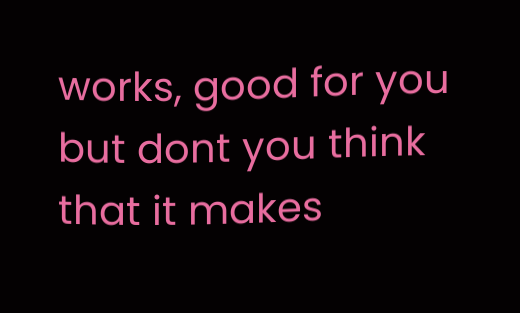works, good for you but dont you think that it makes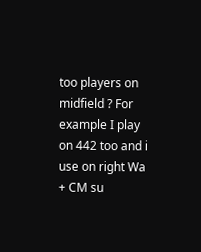too players on midfield ? For example I play on 442 too and i use on right Wa + CM su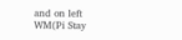and on left WM(Pi Stay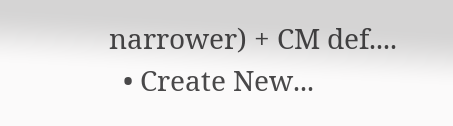narrower) + CM def....
  • Create New...